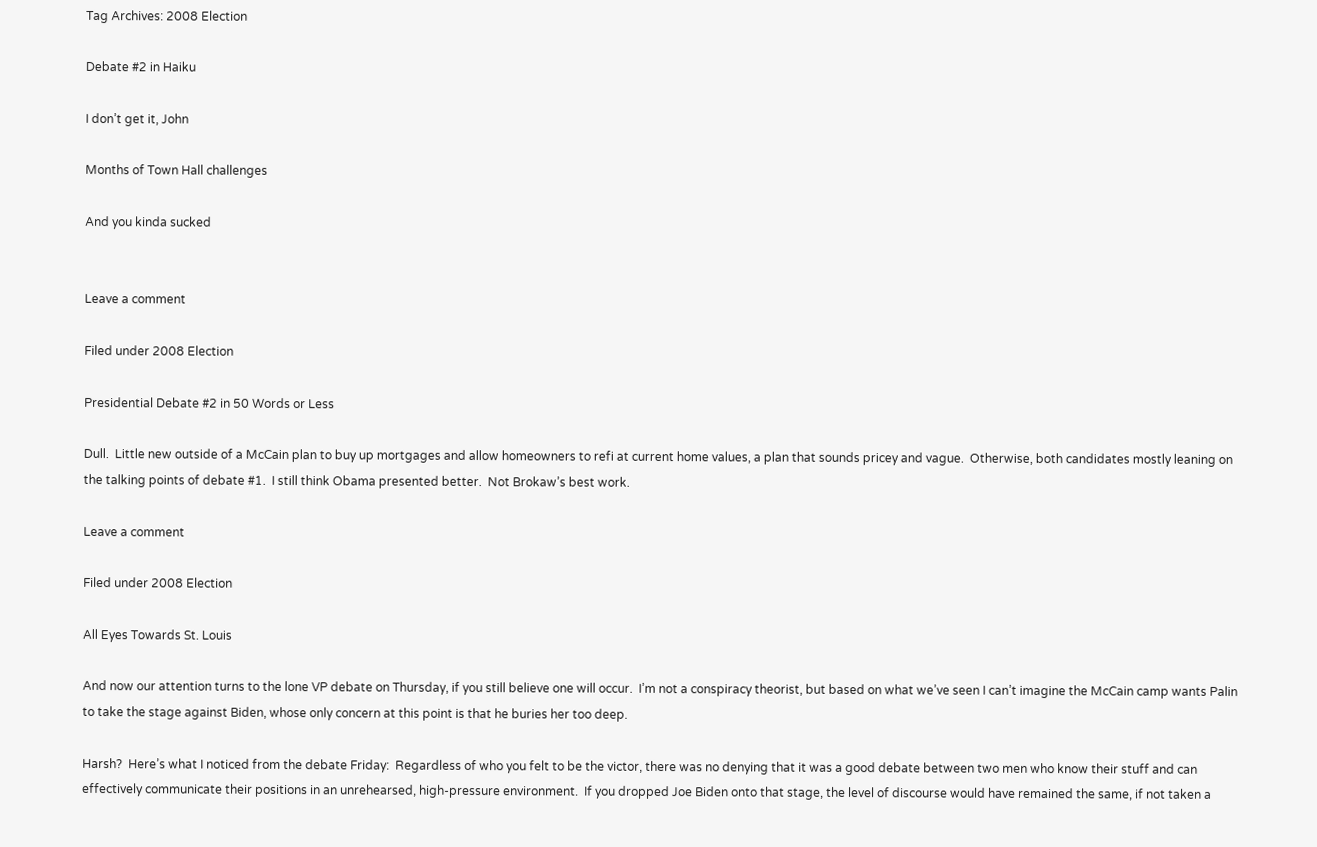Tag Archives: 2008 Election

Debate #2 in Haiku

I don’t get it, John

Months of Town Hall challenges

And you kinda sucked


Leave a comment

Filed under 2008 Election

Presidential Debate #2 in 50 Words or Less

Dull.  Little new outside of a McCain plan to buy up mortgages and allow homeowners to refi at current home values, a plan that sounds pricey and vague.  Otherwise, both candidates mostly leaning on the talking points of debate #1.  I still think Obama presented better.  Not Brokaw’s best work.

Leave a comment

Filed under 2008 Election

All Eyes Towards St. Louis

And now our attention turns to the lone VP debate on Thursday, if you still believe one will occur.  I’m not a conspiracy theorist, but based on what we’ve seen I can’t imagine the McCain camp wants Palin to take the stage against Biden, whose only concern at this point is that he buries her too deep.

Harsh?  Here’s what I noticed from the debate Friday:  Regardless of who you felt to be the victor, there was no denying that it was a good debate between two men who know their stuff and can effectively communicate their positions in an unrehearsed, high-pressure environment.  If you dropped Joe Biden onto that stage, the level of discourse would have remained the same, if not taken a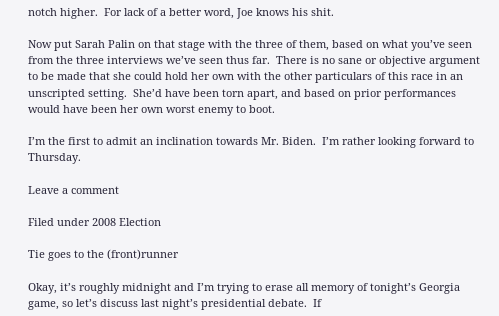notch higher.  For lack of a better word, Joe knows his shit.

Now put Sarah Palin on that stage with the three of them, based on what you’ve seen from the three interviews we’ve seen thus far.  There is no sane or objective argument to be made that she could hold her own with the other particulars of this race in an unscripted setting.  She’d have been torn apart, and based on prior performances would have been her own worst enemy to boot.

I’m the first to admit an inclination towards Mr. Biden.  I’m rather looking forward to Thursday.

Leave a comment

Filed under 2008 Election

Tie goes to the (front)runner

Okay, it’s roughly midnight and I’m trying to erase all memory of tonight’s Georgia game, so let’s discuss last night’s presidential debate.  If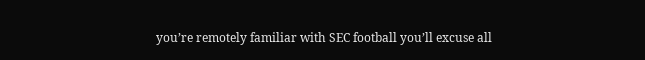you’re remotely familiar with SEC football you’ll excuse all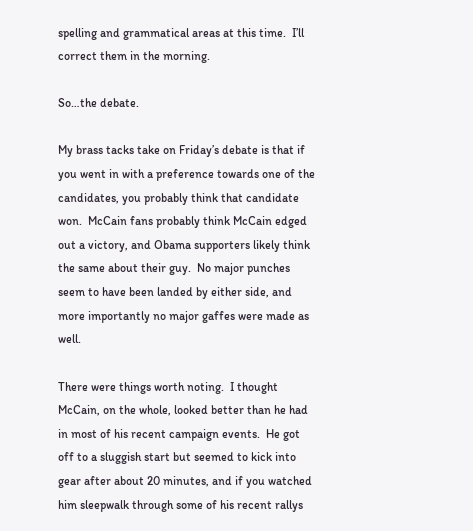spelling and grammatical areas at this time.  I’ll correct them in the morning.

So…the debate.

My brass tacks take on Friday’s debate is that if you went in with a preference towards one of the candidates, you probably think that candidate won.  McCain fans probably think McCain edged out a victory, and Obama supporters likely think the same about their guy.  No major punches seem to have been landed by either side, and more importantly no major gaffes were made as well.

There were things worth noting.  I thought McCain, on the whole, looked better than he had in most of his recent campaign events.  He got off to a sluggish start but seemed to kick into gear after about 20 minutes, and if you watched him sleepwalk through some of his recent rallys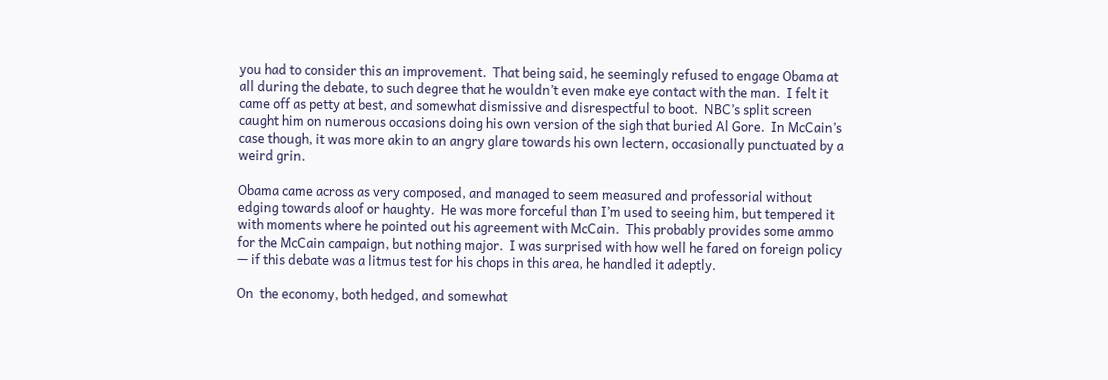you had to consider this an improvement.  That being said, he seemingly refused to engage Obama at all during the debate, to such degree that he wouldn’t even make eye contact with the man.  I felt it came off as petty at best, and somewhat dismissive and disrespectful to boot.  NBC’s split screen caught him on numerous occasions doing his own version of the sigh that buried Al Gore.  In McCain’s case though, it was more akin to an angry glare towards his own lectern, occasionally punctuated by a weird grin.

Obama came across as very composed, and managed to seem measured and professorial without edging towards aloof or haughty.  He was more forceful than I’m used to seeing him, but tempered it with moments where he pointed out his agreement with McCain.  This probably provides some ammo for the McCain campaign, but nothing major.  I was surprised with how well he fared on foreign policy — if this debate was a litmus test for his chops in this area, he handled it adeptly.

On  the economy, both hedged, and somewhat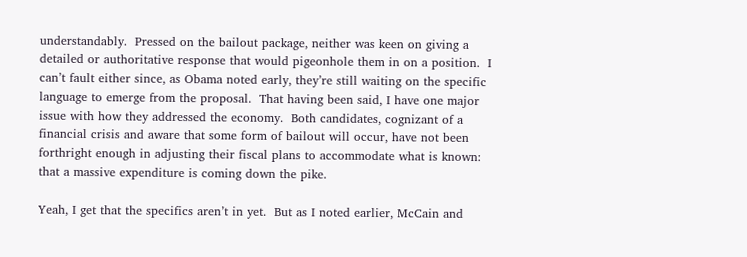understandably.  Pressed on the bailout package, neither was keen on giving a detailed or authoritative response that would pigeonhole them in on a position.  I can’t fault either since, as Obama noted early, they’re still waiting on the specific language to emerge from the proposal.  That having been said, I have one major issue with how they addressed the economy.  Both candidates, cognizant of a financial crisis and aware that some form of bailout will occur, have not been forthright enough in adjusting their fiscal plans to accommodate what is known:  that a massive expenditure is coming down the pike.

Yeah, I get that the specifics aren’t in yet.  But as I noted earlier, McCain and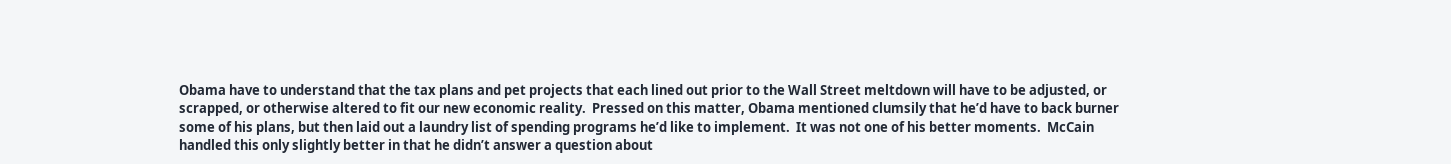Obama have to understand that the tax plans and pet projects that each lined out prior to the Wall Street meltdown will have to be adjusted, or scrapped, or otherwise altered to fit our new economic reality.  Pressed on this matter, Obama mentioned clumsily that he’d have to back burner some of his plans, but then laid out a laundry list of spending programs he’d like to implement.  It was not one of his better moments.  McCain handled this only slightly better in that he didn’t answer a question about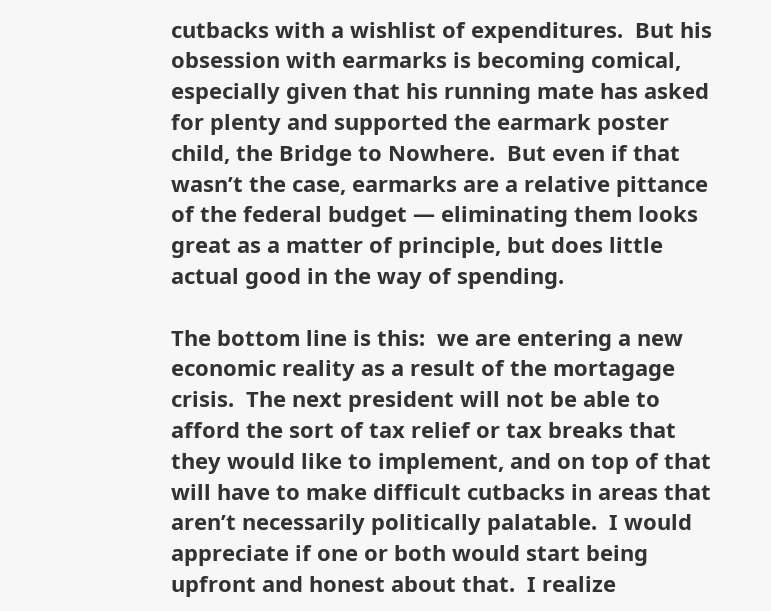cutbacks with a wishlist of expenditures.  But his obsession with earmarks is becoming comical, especially given that his running mate has asked for plenty and supported the earmark poster child, the Bridge to Nowhere.  But even if that wasn’t the case, earmarks are a relative pittance of the federal budget — eliminating them looks great as a matter of principle, but does little actual good in the way of spending.

The bottom line is this:  we are entering a new economic reality as a result of the mortagage crisis.  The next president will not be able to afford the sort of tax relief or tax breaks that they would like to implement, and on top of that will have to make difficult cutbacks in areas that aren’t necessarily politically palatable.  I would appreciate if one or both would start being upfront and honest about that.  I realize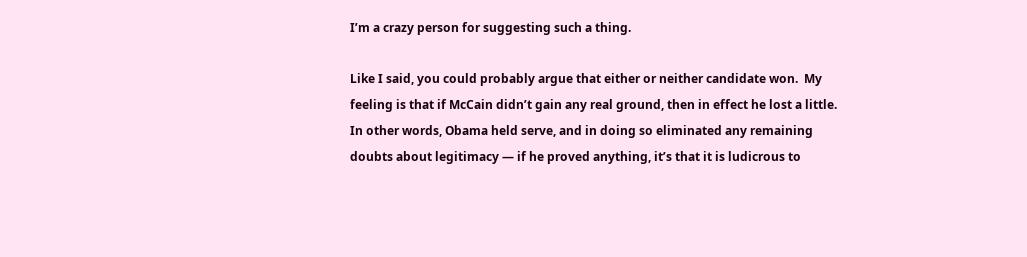I’m a crazy person for suggesting such a thing.

Like I said, you could probably argue that either or neither candidate won.  My feeling is that if McCain didn’t gain any real ground, then in effect he lost a little.  In other words, Obama held serve, and in doing so eliminated any remaining doubts about legitimacy — if he proved anything, it’s that it is ludicrous to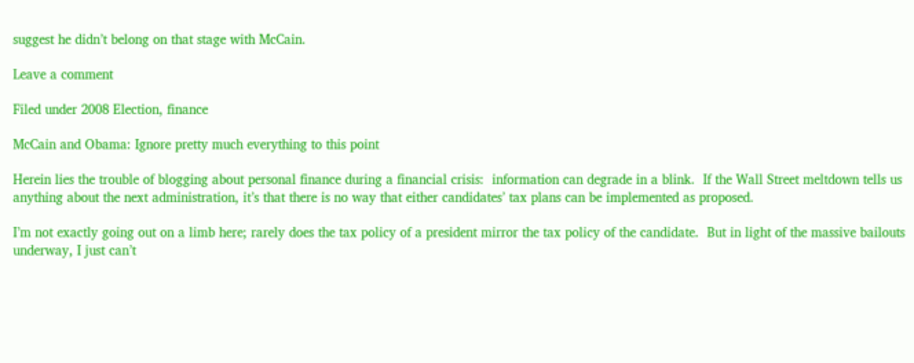suggest he didn’t belong on that stage with McCain.

Leave a comment

Filed under 2008 Election, finance

McCain and Obama: Ignore pretty much everything to this point

Herein lies the trouble of blogging about personal finance during a financial crisis:  information can degrade in a blink.  If the Wall Street meltdown tells us anything about the next administration, it’s that there is no way that either candidates’ tax plans can be implemented as proposed.

I’m not exactly going out on a limb here; rarely does the tax policy of a president mirror the tax policy of the candidate.  But in light of the massive bailouts underway, I just can’t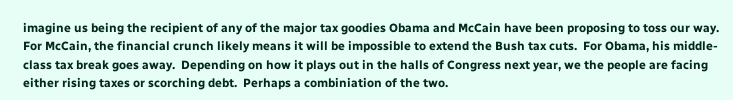imagine us being the recipient of any of the major tax goodies Obama and McCain have been proposing to toss our way.  For McCain, the financial crunch likely means it will be impossible to extend the Bush tax cuts.  For Obama, his middle-class tax break goes away.  Depending on how it plays out in the halls of Congress next year, we the people are facing either rising taxes or scorching debt.  Perhaps a combiniation of the two.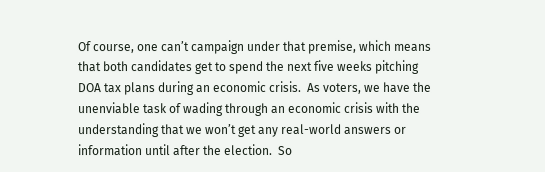Of course, one can’t campaign under that premise, which means that both candidates get to spend the next five weeks pitching DOA tax plans during an economic crisis.  As voters, we have the unenviable task of wading through an economic crisis with the understanding that we won’t get any real-world answers or information until after the election.  So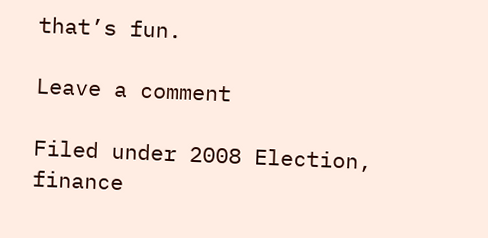that’s fun.

Leave a comment

Filed under 2008 Election, finance